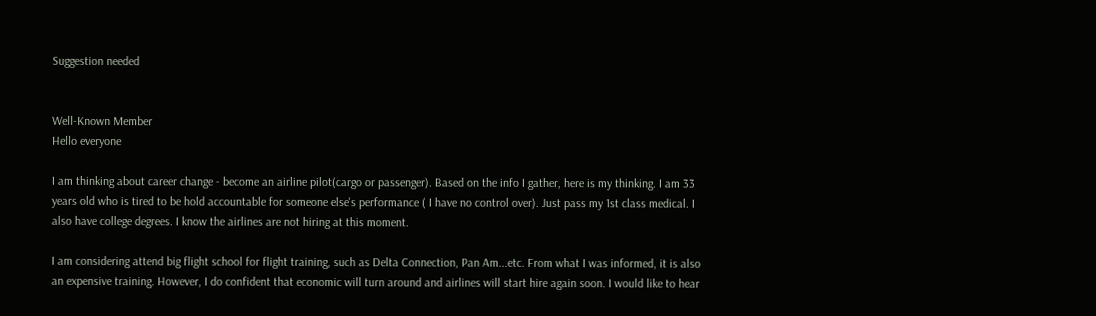Suggestion needed


Well-Known Member
Hello everyone

I am thinking about career change - become an airline pilot(cargo or passenger). Based on the info I gather, here is my thinking. I am 33 years old who is tired to be hold accountable for someone else's performance ( I have no control over). Just pass my 1st class medical. I also have college degrees. I know the airlines are not hiring at this moment.

I am considering attend big flight school for flight training, such as Delta Connection, Pan Am...etc. From what I was informed, it is also an expensive training. However, I do confident that economic will turn around and airlines will start hire again soon. I would like to hear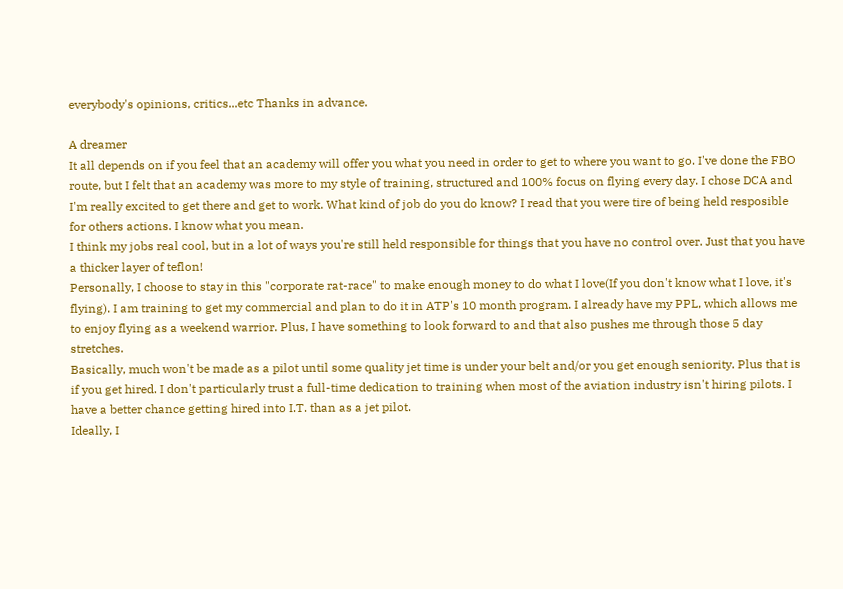everybody's opinions, critics...etc Thanks in advance.

A dreamer
It all depends on if you feel that an academy will offer you what you need in order to get to where you want to go. I've done the FBO route, but I felt that an academy was more to my style of training, structured and 100% focus on flying every day. I chose DCA and I'm really excited to get there and get to work. What kind of job do you do know? I read that you were tire of being held resposible for others actions. I know what you mean.
I think my jobs real cool, but in a lot of ways you're still held responsible for things that you have no control over. Just that you have a thicker layer of teflon!
Personally, I choose to stay in this "corporate rat-race" to make enough money to do what I love(If you don't know what I love, it's flying). I am training to get my commercial and plan to do it in ATP's 10 month program. I already have my PPL, which allows me to enjoy flying as a weekend warrior. Plus, I have something to look forward to and that also pushes me through those 5 day stretches.
Basically, much won't be made as a pilot until some quality jet time is under your belt and/or you get enough seniority. Plus that is if you get hired. I don't particularly trust a full-time dedication to training when most of the aviation industry isn't hiring pilots. I have a better chance getting hired into I.T. than as a jet pilot.
Ideally, I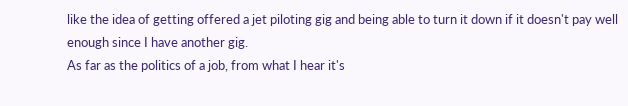like the idea of getting offered a jet piloting gig and being able to turn it down if it doesn't pay well enough since I have another gig.
As far as the politics of a job, from what I hear it's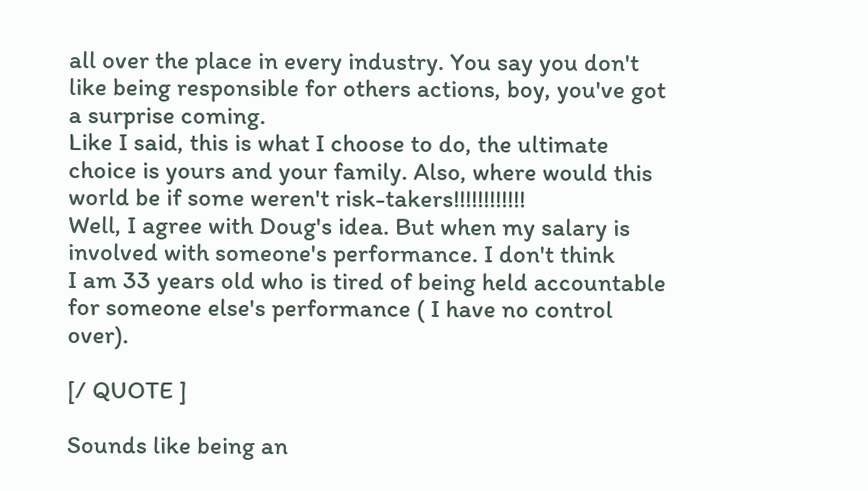all over the place in every industry. You say you don't like being responsible for others actions, boy, you've got a surprise coming.
Like I said, this is what I choose to do, the ultimate choice is yours and your family. Also, where would this world be if some weren't risk-takers!!!!!!!!!!!!
Well, I agree with Doug's idea. But when my salary is involved with someone's performance. I don't think
I am 33 years old who is tired of being held accountable for someone else's performance ( I have no control over).

[/ QUOTE ]

Sounds like being an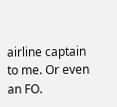airline captain to me. Or even an FO.